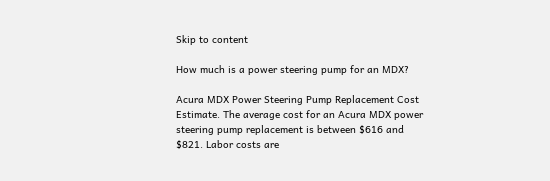Skip to content

How much is a power steering pump for an MDX?

Acura MDX Power Steering Pump Replacement Cost Estimate. The average cost for an Acura MDX power steering pump replacement is between $616 and $821. Labor costs are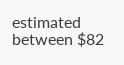estimated between $82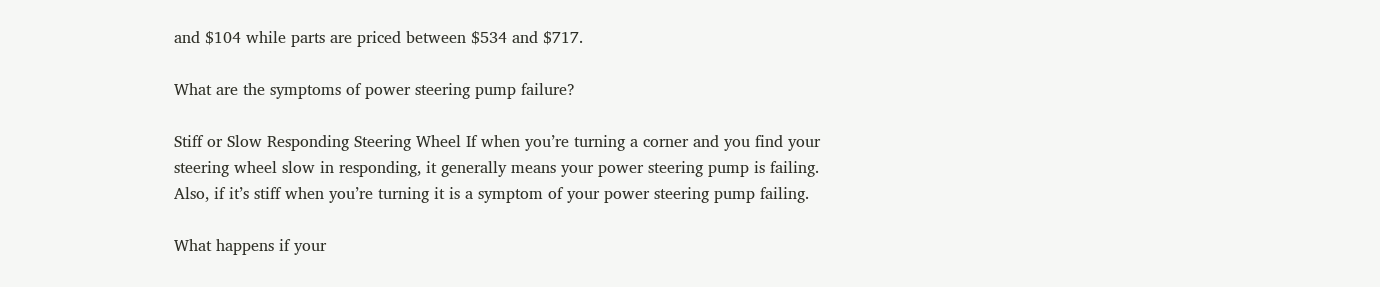and $104 while parts are priced between $534 and $717.

What are the symptoms of power steering pump failure?

Stiff or Slow Responding Steering Wheel If when you’re turning a corner and you find your steering wheel slow in responding, it generally means your power steering pump is failing. Also, if it’s stiff when you’re turning it is a symptom of your power steering pump failing.

What happens if your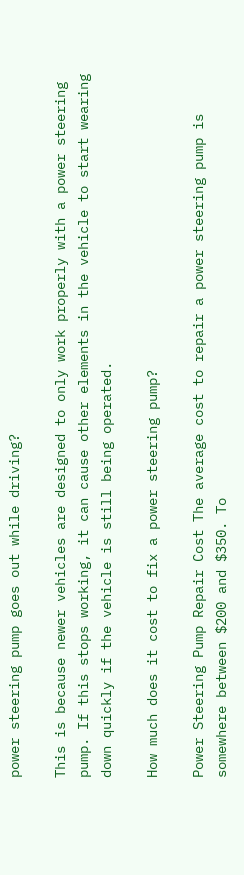power steering pump goes out while driving?

This is because newer vehicles are designed to only work properly with a power steering pump. If this stops working, it can cause other elements in the vehicle to start wearing down quickly if the vehicle is still being operated.

How much does it cost to fix a power steering pump?

Power Steering Pump Repair Cost The average cost to repair a power steering pump is somewhere between $200 and $350. To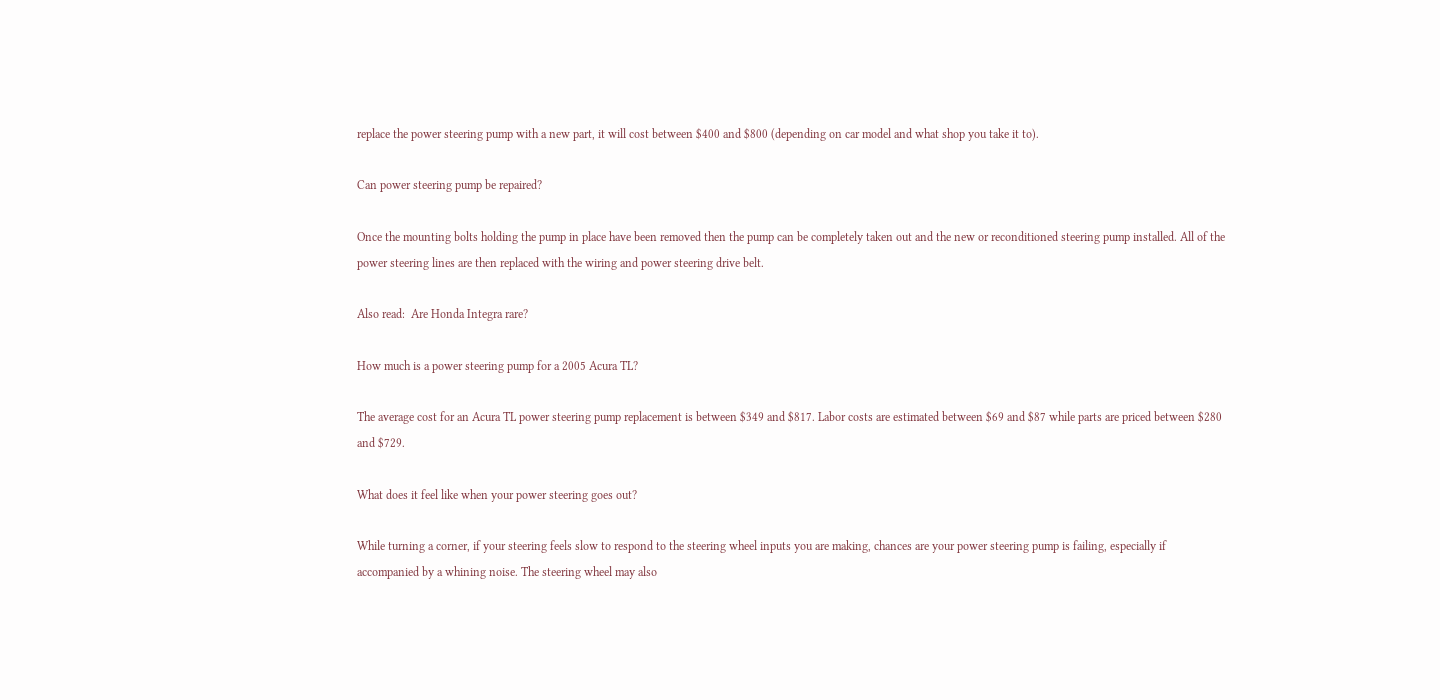replace the power steering pump with a new part, it will cost between $400 and $800 (depending on car model and what shop you take it to).

Can power steering pump be repaired?

Once the mounting bolts holding the pump in place have been removed then the pump can be completely taken out and the new or reconditioned steering pump installed. All of the power steering lines are then replaced with the wiring and power steering drive belt.

Also read:  Are Honda Integra rare?

How much is a power steering pump for a 2005 Acura TL?

The average cost for an Acura TL power steering pump replacement is between $349 and $817. Labor costs are estimated between $69 and $87 while parts are priced between $280 and $729.

What does it feel like when your power steering goes out?

While turning a corner, if your steering feels slow to respond to the steering wheel inputs you are making, chances are your power steering pump is failing, especially if accompanied by a whining noise. The steering wheel may also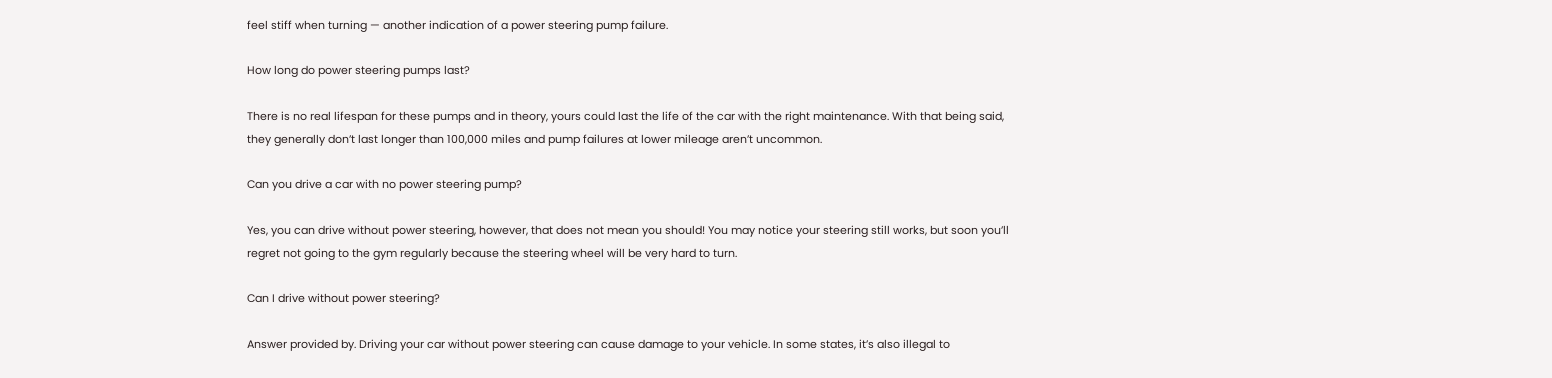feel stiff when turning — another indication of a power steering pump failure.

How long do power steering pumps last?

There is no real lifespan for these pumps and in theory, yours could last the life of the car with the right maintenance. With that being said, they generally don’t last longer than 100,000 miles and pump failures at lower mileage aren’t uncommon.

Can you drive a car with no power steering pump?

Yes, you can drive without power steering, however, that does not mean you should! You may notice your steering still works, but soon you’ll regret not going to the gym regularly because the steering wheel will be very hard to turn.

Can I drive without power steering?

Answer provided by. Driving your car without power steering can cause damage to your vehicle. In some states, it’s also illegal to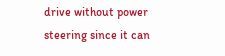drive without power steering since it can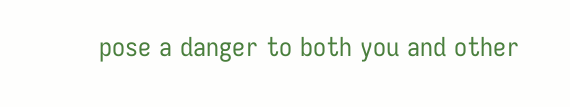pose a danger to both you and other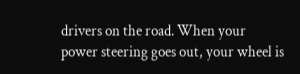drivers on the road. When your power steering goes out, your wheel is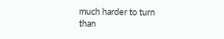much harder to turn than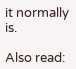it normally is.

Also read: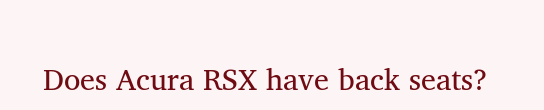Does Acura RSX have back seats?